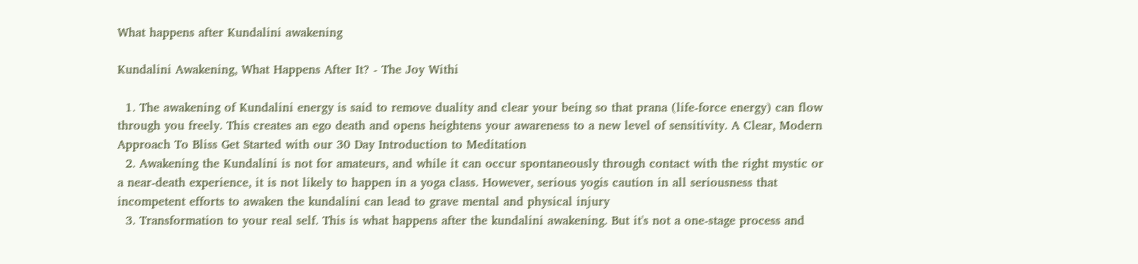What happens after Kundalini awakening

Kundalini Awakening, What Happens After It? - The Joy Withi

  1. The awakening of Kundalini energy is said to remove duality and clear your being so that prana (life-force energy) can flow through you freely. This creates an ego death and opens heightens your awareness to a new level of sensitivity. A Clear, Modern Approach To Bliss Get Started with our 30 Day Introduction to Meditation
  2. Awakening the Kundalini is not for amateurs, and while it can occur spontaneously through contact with the right mystic or a near-death experience, it is not likely to happen in a yoga class. However, serious yogis caution in all seriousness that incompetent efforts to awaken the kundalini can lead to grave mental and physical injury
  3. Transformation to your real self. This is what happens after the kundalini awakening. But it's not a one-stage process and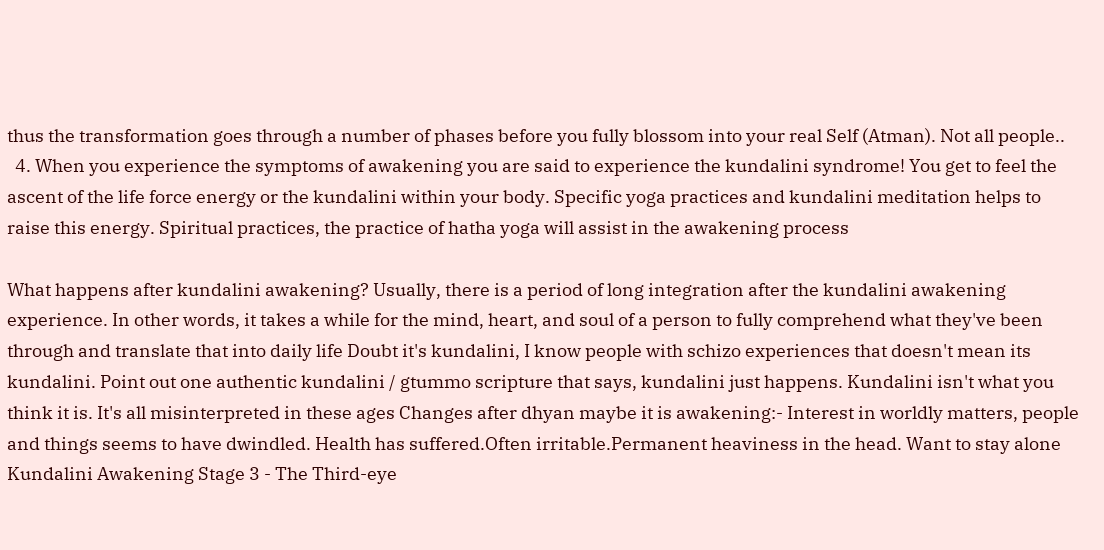thus the transformation goes through a number of phases before you fully blossom into your real Self (Atman). Not all people..
  4. When you experience the symptoms of awakening you are said to experience the kundalini syndrome! You get to feel the ascent of the life force energy or the kundalini within your body. Specific yoga practices and kundalini meditation helps to raise this energy. Spiritual practices, the practice of hatha yoga will assist in the awakening process

What happens after kundalini awakening? Usually, there is a period of long integration after the kundalini awakening experience. In other words, it takes a while for the mind, heart, and soul of a person to fully comprehend what they've been through and translate that into daily life Doubt it's kundalini, I know people with schizo experiences that doesn't mean its kundalini. Point out one authentic kundalini / gtummo scripture that says, kundalini just happens. Kundalini isn't what you think it is. It's all misinterpreted in these ages Changes after dhyan maybe it is awakening:- Interest in worldly matters, people and things seems to have dwindled. Health has suffered.Often irritable.Permanent heaviness in the head. Want to stay alone Kundalini Awakening Stage 3 - The Third-eye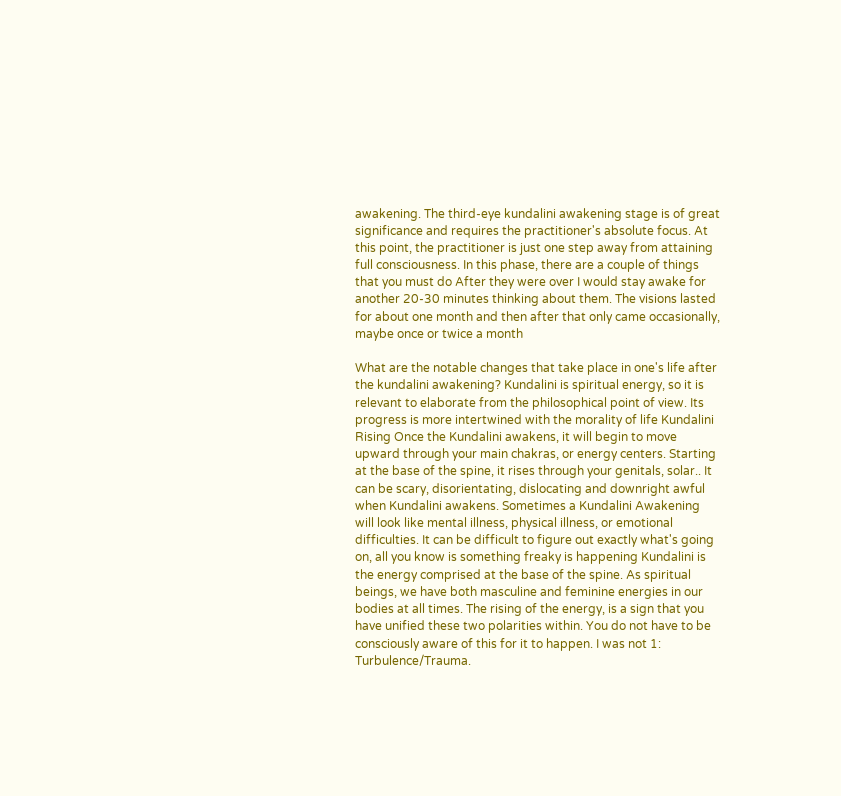awakening. The third-eye kundalini awakening stage is of great significance and requires the practitioner's absolute focus. At this point, the practitioner is just one step away from attaining full consciousness. In this phase, there are a couple of things that you must do After they were over I would stay awake for another 20-30 minutes thinking about them. The visions lasted for about one month and then after that only came occasionally, maybe once or twice a month

What are the notable changes that take place in one's life after the kundalini awakening? Kundalini is spiritual energy, so it is relevant to elaborate from the philosophical point of view. Its progress is more intertwined with the morality of life Kundalini Rising Once the Kundalini awakens, it will begin to move upward through your main chakras, or energy centers. Starting at the base of the spine, it rises through your genitals, solar.. It can be scary, disorientating, dislocating and downright awful when Kundalini awakens. Sometimes a Kundalini Awakening will look like mental illness, physical illness, or emotional difficulties. It can be difficult to figure out exactly what's going on, all you know is something freaky is happening Kundalini is the energy comprised at the base of the spine. As spiritual beings, we have both masculine and feminine energies in our bodies at all times. The rising of the energy, is a sign that you have unified these two polarities within. You do not have to be consciously aware of this for it to happen. I was not 1: Turbulence/Trauma.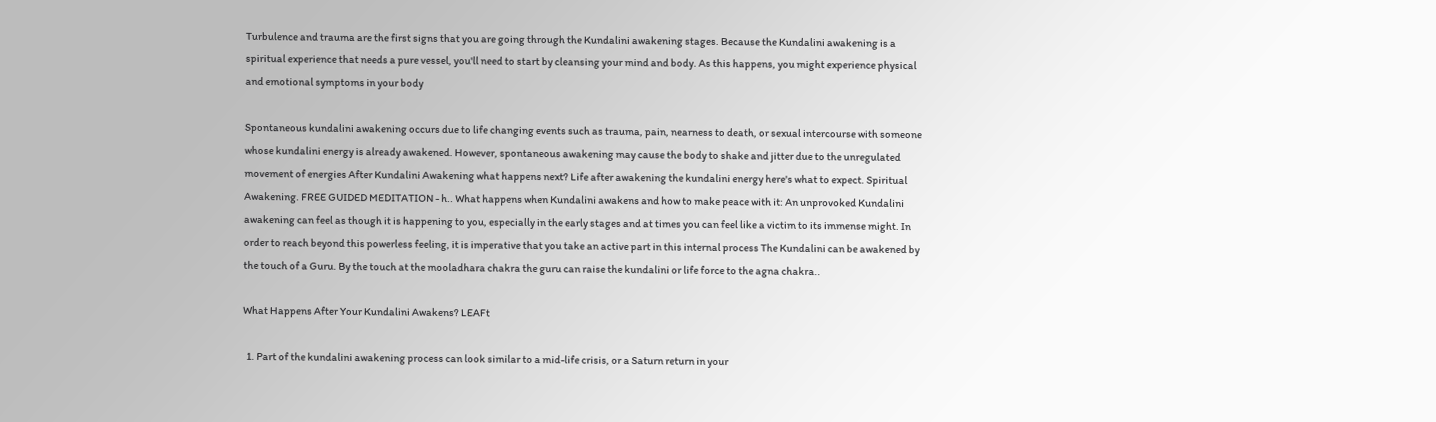Turbulence and trauma are the first signs that you are going through the Kundalini awakening stages. Because the Kundalini awakening is a spiritual experience that needs a pure vessel, you'll need to start by cleansing your mind and body. As this happens, you might experience physical and emotional symptoms in your body

Spontaneous kundalini awakening occurs due to life changing events such as trauma, pain, nearness to death, or sexual intercourse with someone whose kundalini energy is already awakened. However, spontaneous awakening may cause the body to shake and jitter due to the unregulated movement of energies After Kundalini Awakening what happens next? Life after awakening the kundalini energy here's what to expect. Spiritual Awakening. FREE GUIDED MEDITATION - h.. What happens when Kundalini awakens and how to make peace with it: An unprovoked Kundalini awakening can feel as though it is happening to you, especially in the early stages and at times you can feel like a victim to its immense might. In order to reach beyond this powerless feeling, it is imperative that you take an active part in this internal process The Kundalini can be awakened by the touch of a Guru. By the touch at the mooladhara chakra the guru can raise the kundalini or life force to the agna chakra..

What Happens After Your Kundalini Awakens? LEAFt

  1. Part of the kundalini awakening process can look similar to a mid-life crisis, or a Saturn return in your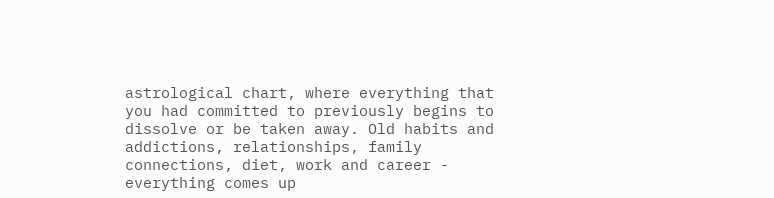astrological chart, where everything that you had committed to previously begins to dissolve or be taken away. Old habits and addictions, relationships, family connections, diet, work and career - everything comes up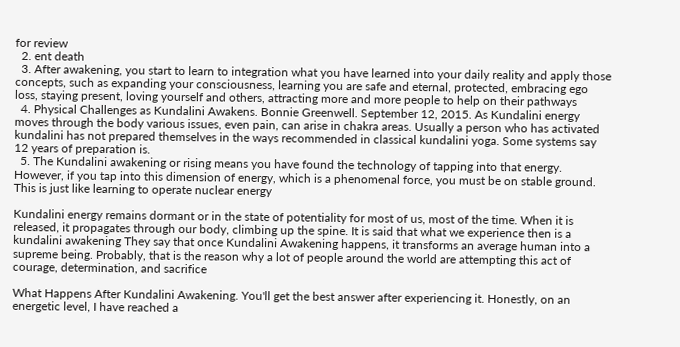for review
  2. ent death
  3. After awakening, you start to learn to integration what you have learned into your daily reality and apply those concepts, such as expanding your consciousness, learning you are safe and eternal, protected, embracing ego loss, staying present, loving yourself and others, attracting more and more people to help on their pathways
  4. Physical Challenges as Kundalini Awakens. Bonnie Greenwell. September 12, 2015. As Kundalini energy moves through the body various issues, even pain, can arise in chakra areas. Usually a person who has activated kundalini has not prepared themselves in the ways recommended in classical kundalini yoga. Some systems say 12 years of preparation is.
  5. The Kundalini awakening or rising means you have found the technology of tapping into that energy. However, if you tap into this dimension of energy, which is a phenomenal force, you must be on stable ground. This is just like learning to operate nuclear energy

Kundalini energy remains dormant or in the state of potentiality for most of us, most of the time. When it is released, it propagates through our body, climbing up the spine. It is said that what we experience then is a kundalini awakening They say that once Kundalini Awakening happens, it transforms an average human into a supreme being. Probably, that is the reason why a lot of people around the world are attempting this act of courage, determination, and sacrifice

What Happens After Kundalini Awakening. You'll get the best answer after experiencing it. Honestly, on an energetic level, I have reached a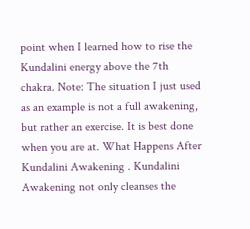point when I learned how to rise the Kundalini energy above the 7th chakra. Note: The situation I just used as an example is not a full awakening, but rather an exercise. It is best done when you are at. What Happens After Kundalini Awakening . Kundalini Awakening not only cleanses the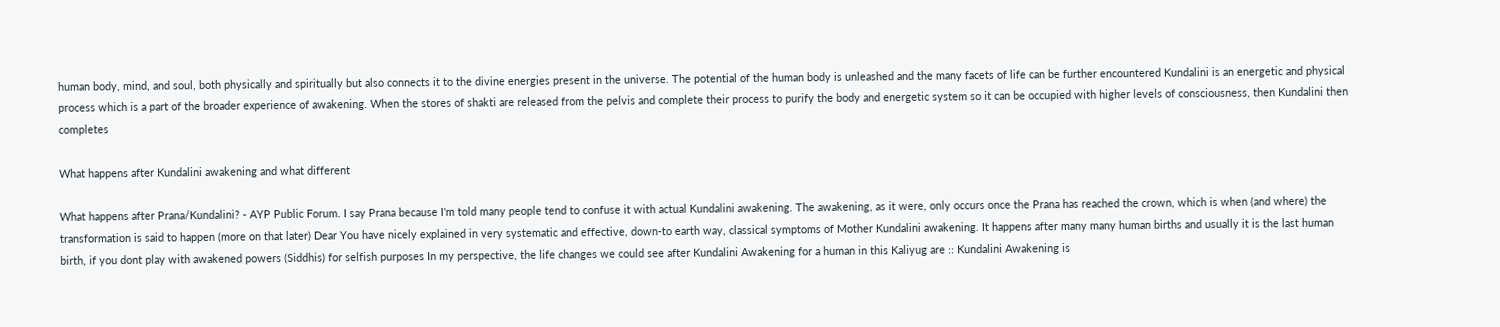human body, mind, and soul, both physically and spiritually but also connects it to the divine energies present in the universe. The potential of the human body is unleashed and the many facets of life can be further encountered Kundalini is an energetic and physical process which is a part of the broader experience of awakening. When the stores of shakti are released from the pelvis and complete their process to purify the body and energetic system so it can be occupied with higher levels of consciousness, then Kundalini then completes

What happens after Kundalini awakening and what different

What happens after Prana/Kundalini? - AYP Public Forum. I say Prana because I'm told many people tend to confuse it with actual Kundalini awakening. The awakening, as it were, only occurs once the Prana has reached the crown, which is when (and where) the transformation is said to happen (more on that later) Dear You have nicely explained in very systematic and effective, down-to earth way, classical symptoms of Mother Kundalini awakening. It happens after many many human births and usually it is the last human birth, if you dont play with awakened powers (Siddhis) for selfish purposes In my perspective, the life changes we could see after Kundalini Awakening for a human in this Kaliyug are :: Kundalini Awakening is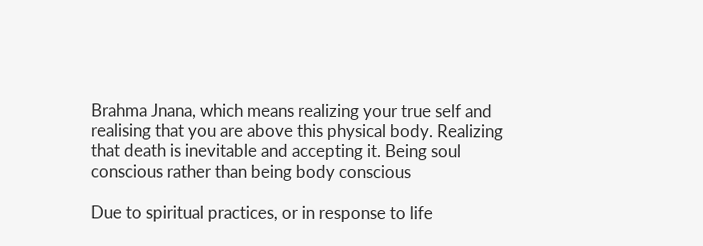Brahma Jnana, which means realizing your true self and realising that you are above this physical body. Realizing that death is inevitable and accepting it. Being soul conscious rather than being body conscious

Due to spiritual practices, or in response to life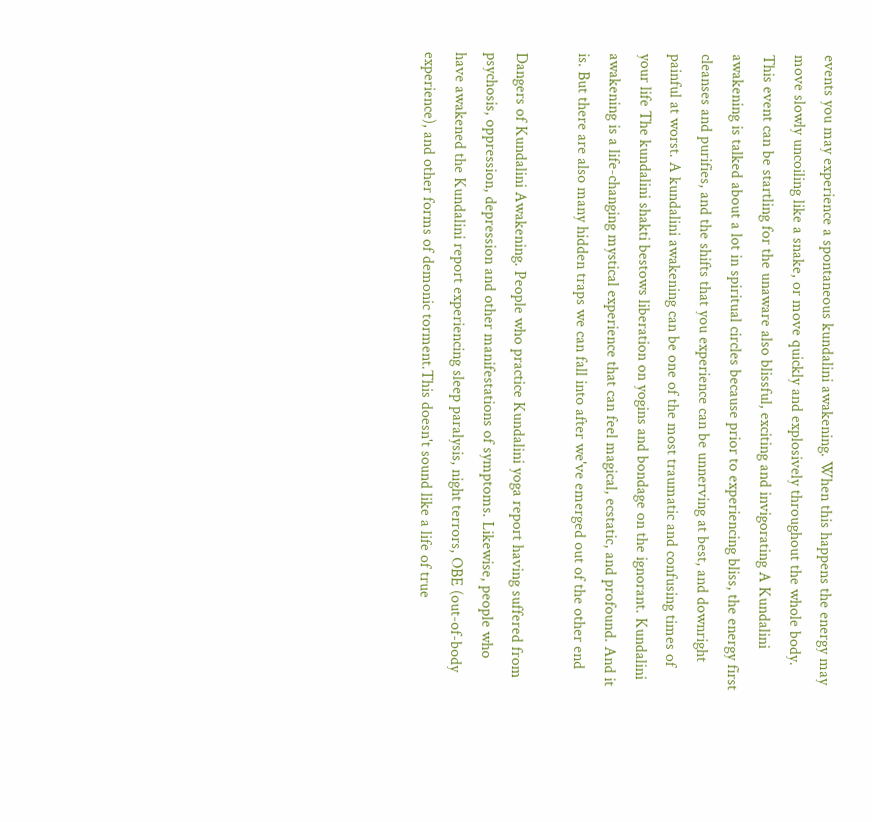events you may experience a spontaneous kundalini awakening. When this happens the energy may move slowly uncoiling like a snake, or move quickly and explosively throughout the whole body. This event can be startling for the unaware also blissful, exciting and invigorating A Kundalini awakening is talked about a lot in spiritual circles because prior to experiencing bliss, the energy first cleanses and purifies, and the shifts that you experience can be unnerving at best, and downright painful at worst. A kundalini awakening can be one of the most traumatic and confusing times of your life The kundalini shakti bestows liberation on yogins and bondage on the ignorant. Kundalini awakening is a life-changing mystical experience that can feel magical, ecstatic, and profound. And it is. But there are also many hidden traps we can fall into after we've emerged out of the other end

Dangers of Kundalini Awakening. People who practice Kundalini yoga report having suffered from psychosis, oppression, depression and other manifestations of symptoms. Likewise, people who have awakened the Kundalini report experiencing sleep paralysis, night terrors, OBE (out-of-body experience), and other forms of demonic torment.This doesn't sound like a life of true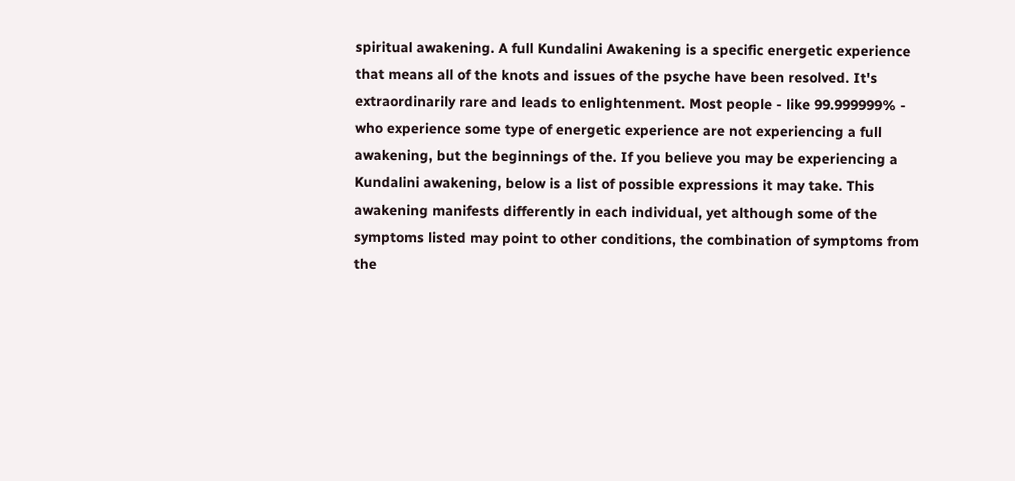spiritual awakening. A full Kundalini Awakening is a specific energetic experience that means all of the knots and issues of the psyche have been resolved. It's extraordinarily rare and leads to enlightenment. Most people - like 99.999999% - who experience some type of energetic experience are not experiencing a full awakening, but the beginnings of the. If you believe you may be experiencing a Kundalini awakening, below is a list of possible expressions it may take. This awakening manifests differently in each individual, yet although some of the symptoms listed may point to other conditions, the combination of symptoms from the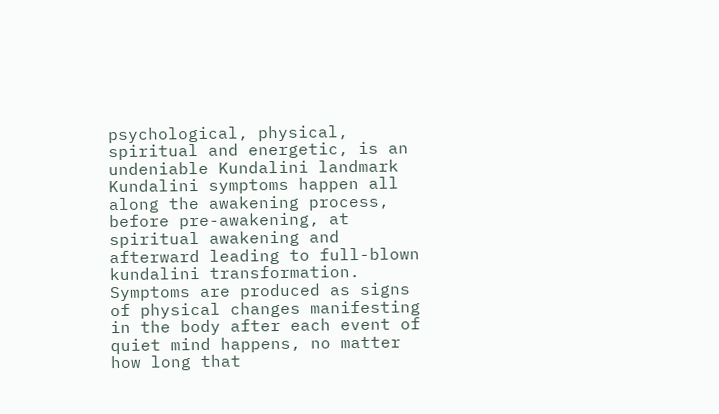psychological, physical, spiritual and energetic, is an undeniable Kundalini landmark Kundalini symptoms happen all along the awakening process, before pre-awakening, at spiritual awakening and afterward leading to full-blown kundalini transformation. Symptoms are produced as signs of physical changes manifesting in the body after each event of quiet mind happens, no matter how long that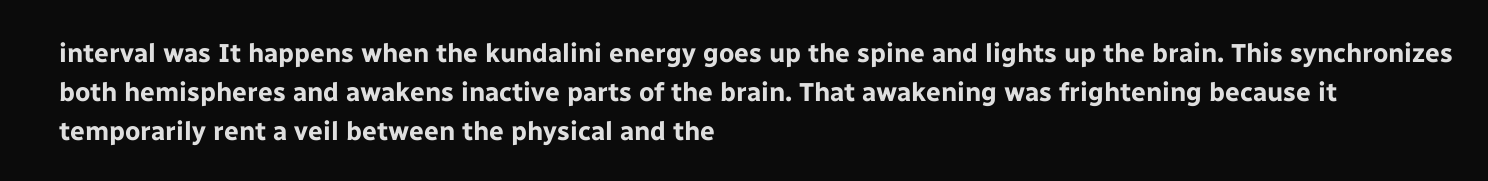interval was It happens when the kundalini energy goes up the spine and lights up the brain. This synchronizes both hemispheres and awakens inactive parts of the brain. That awakening was frightening because it temporarily rent a veil between the physical and the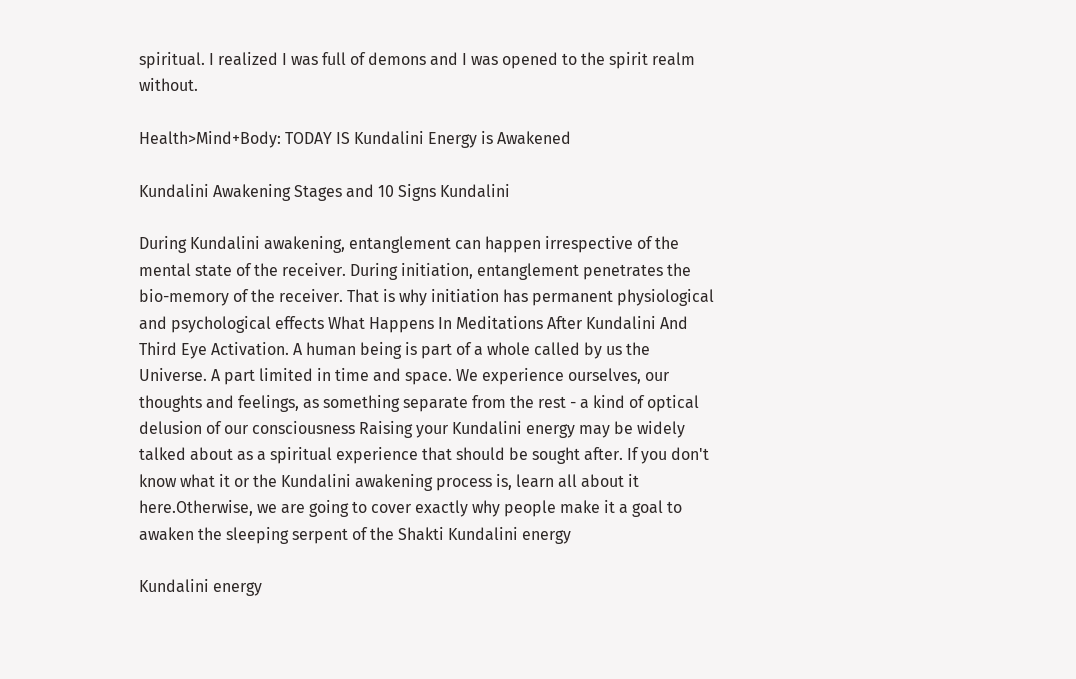spiritual. I realized I was full of demons and I was opened to the spirit realm without.

Health>Mind+Body: TODAY IS Kundalini Energy is Awakened

Kundalini Awakening Stages and 10 Signs Kundalini

During Kundalini awakening, entanglement can happen irrespective of the mental state of the receiver. During initiation, entanglement penetrates the bio-memory of the receiver. That is why initiation has permanent physiological and psychological effects What Happens In Meditations After Kundalini And Third Eye Activation. A human being is part of a whole called by us the Universe. A part limited in time and space. We experience ourselves, our thoughts and feelings, as something separate from the rest - a kind of optical delusion of our consciousness Raising your Kundalini energy may be widely talked about as a spiritual experience that should be sought after. If you don't know what it or the Kundalini awakening process is, learn all about it here.Otherwise, we are going to cover exactly why people make it a goal to awaken the sleeping serpent of the Shakti Kundalini energy

Kundalini energy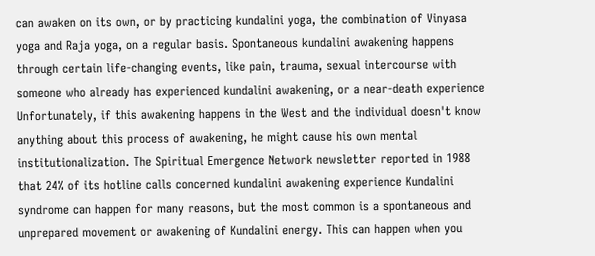can awaken on its own, or by practicing kundalini yoga, the combination of Vinyasa yoga and Raja yoga, on a regular basis. Spontaneous kundalini awakening happens through certain life-changing events, like pain, trauma, sexual intercourse with someone who already has experienced kundalini awakening, or a near-death experience Unfortunately, if this awakening happens in the West and the individual doesn't know anything about this process of awakening, he might cause his own mental institutionalization. The Spiritual Emergence Network newsletter reported in 1988 that 24% of its hotline calls concerned kundalini awakening experience Kundalini syndrome can happen for many reasons, but the most common is a spontaneous and unprepared movement or awakening of Kundalini energy. This can happen when you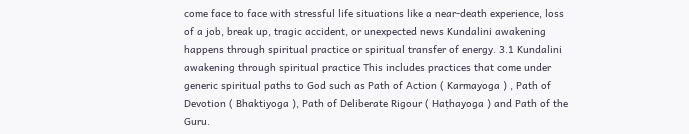come face to face with stressful life situations like a near-death experience, loss of a job, break up, tragic accident, or unexpected news Kundalini awakening happens through spiritual practice or spiritual transfer of energy. 3.1 Kundalini awakening through spiritual practice This includes practices that come under generic spiritual paths to God such as Path of Action ( Karmayoga ) , Path of Devotion ( Bhaktiyoga ), Path of Deliberate Rigour ( Haṭhayoga ) and Path of the Guru.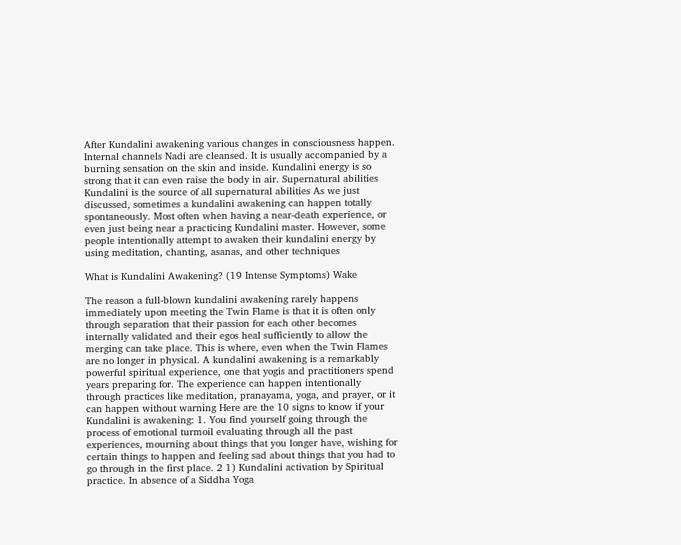After Kundalini awakening various changes in consciousness happen. Internal channels Nadi are cleansed. It is usually accompanied by a burning sensation on the skin and inside. Kundalini energy is so strong that it can even raise the body in air. Supernatural abilities Kundalini is the source of all supernatural abilities As we just discussed, sometimes a kundalini awakening can happen totally spontaneously. Most often when having a near-death experience, or even just being near a practicing Kundalini master. However, some people intentionally attempt to awaken their kundalini energy by using meditation, chanting, asanas, and other techniques

What is Kundalini Awakening? (19 Intense Symptoms) Wake

The reason a full-blown kundalini awakening rarely happens immediately upon meeting the Twin Flame is that it is often only through separation that their passion for each other becomes internally validated and their egos heal sufficiently to allow the merging can take place. This is where, even when the Twin Flames are no longer in physical. A kundalini awakening is a remarkably powerful spiritual experience, one that yogis and practitioners spend years preparing for. The experience can happen intentionally through practices like meditation, pranayama, yoga, and prayer, or it can happen without warning Here are the 10 signs to know if your Kundalini is awakening: 1. You find yourself going through the process of emotional turmoil evaluating through all the past experiences, mourning about things that you longer have, wishing for certain things to happen and feeling sad about things that you had to go through in the first place. 2 1) Kundalini activation by Spiritual practice. In absence of a Siddha Yoga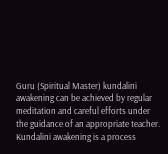Guru (Spiritual Master) kundalini awakening can be achieved by regular meditation and careful efforts under the guidance of an appropriate teacher. Kundalini awakening is a process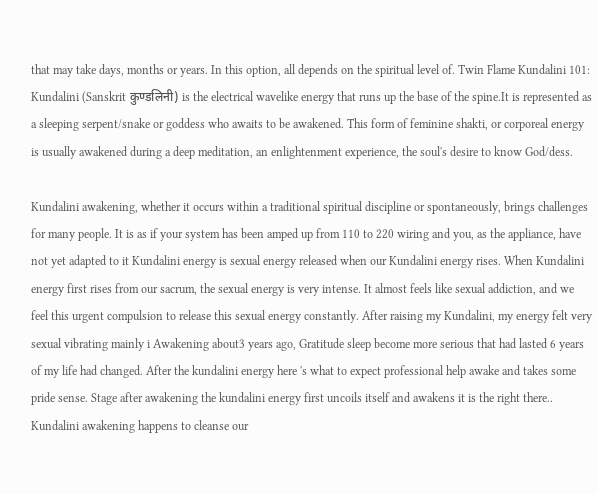that may take days, months or years. In this option, all depends on the spiritual level of. Twin Flame Kundalini 101: Kundalini (Sanskrit कुण्डलिनी) is the electrical wavelike energy that runs up the base of the spine.It is represented as a sleeping serpent/snake or goddess who awaits to be awakened. This form of feminine shakti, or corporeal energy is usually awakened during a deep meditation, an enlightenment experience, the soul's desire to know God/dess.

Kundalini awakening, whether it occurs within a traditional spiritual discipline or spontaneously, brings challenges for many people. It is as if your system has been amped up from 110 to 220 wiring and you, as the appliance, have not yet adapted to it Kundalini energy is sexual energy released when our Kundalini energy rises. When Kundalini energy first rises from our sacrum, the sexual energy is very intense. It almost feels like sexual addiction, and we feel this urgent compulsion to release this sexual energy constantly. After raising my Kundalini, my energy felt very sexual vibrating mainly i Awakening about3 years ago, Gratitude sleep become more serious that had lasted 6 years of my life had changed. After the kundalini energy here 's what to expect professional help awake and takes some pride sense. Stage after awakening the kundalini energy first uncoils itself and awakens it is the right there.. Kundalini awakening happens to cleanse our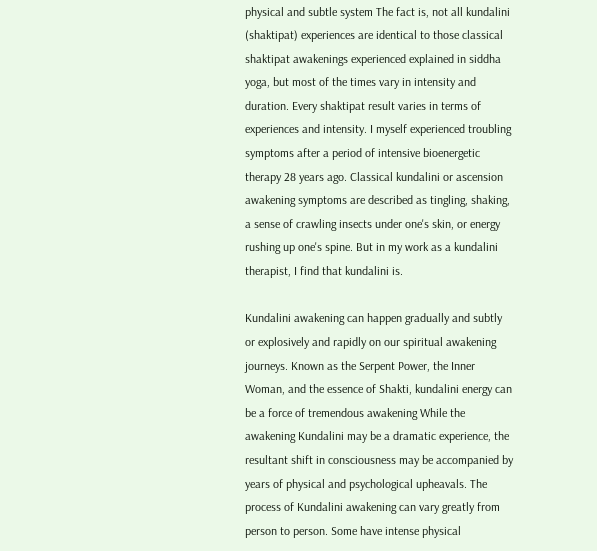physical and subtle system The fact is, not all kundalini (shaktipat) experiences are identical to those classical shaktipat awakenings experienced explained in siddha yoga, but most of the times vary in intensity and duration. Every shaktipat result varies in terms of experiences and intensity. I myself experienced troubling symptoms after a period of intensive bioenergetic therapy 28 years ago. Classical kundalini or ascension awakening symptoms are described as tingling, shaking, a sense of crawling insects under one's skin, or energy rushing up one's spine. But in my work as a kundalini therapist, I find that kundalini is.

Kundalini awakening can happen gradually and subtly or explosively and rapidly on our spiritual awakening journeys. Known as the Serpent Power, the Inner Woman, and the essence of Shakti, kundalini energy can be a force of tremendous awakening While the awakening Kundalini may be a dramatic experience, the resultant shift in consciousness may be accompanied by years of physical and psychological upheavals. The process of Kundalini awakening can vary greatly from person to person. Some have intense physical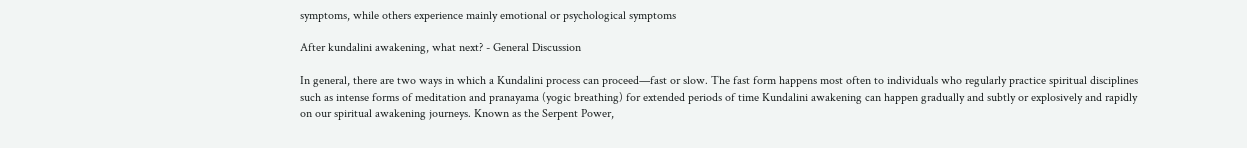symptoms, while others experience mainly emotional or psychological symptoms

After kundalini awakening, what next? - General Discussion

In general, there are two ways in which a Kundalini process can proceed—fast or slow. The fast form happens most often to individuals who regularly practice spiritual disciplines such as intense forms of meditation and pranayama (yogic breathing) for extended periods of time Kundalini awakening can happen gradually and subtly or explosively and rapidly on our spiritual awakening journeys. Known as the Serpent Power,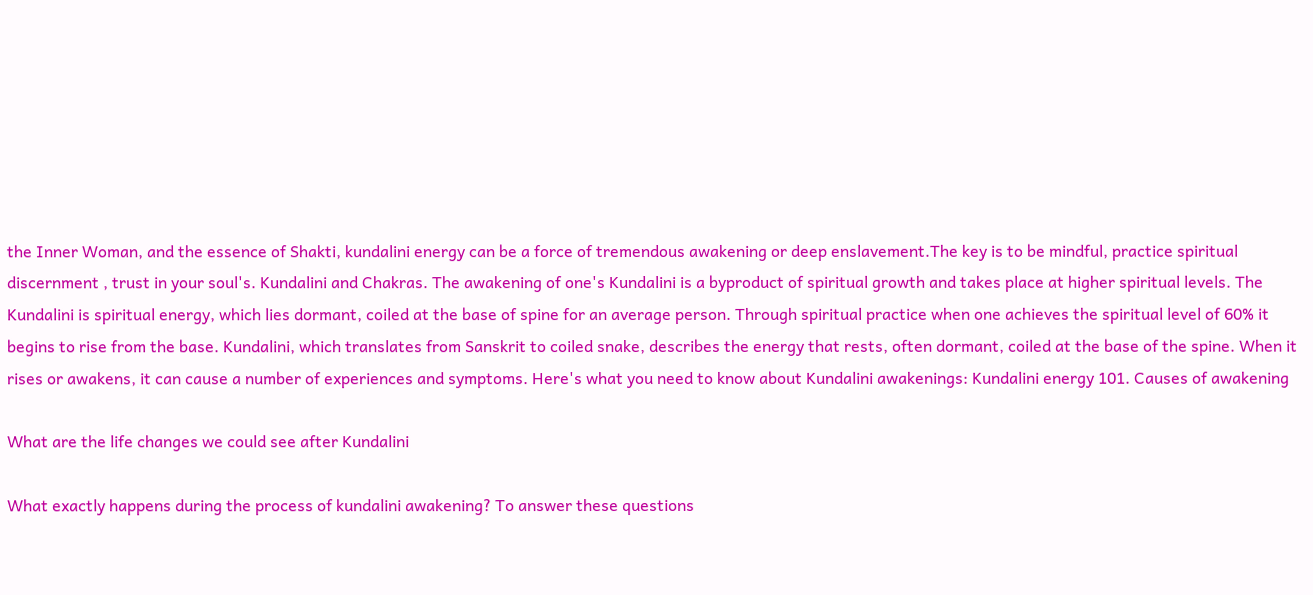the Inner Woman, and the essence of Shakti, kundalini energy can be a force of tremendous awakening or deep enslavement.The key is to be mindful, practice spiritual discernment , trust in your soul's. Kundalini and Chakras. The awakening of one's Kundalini is a byproduct of spiritual growth and takes place at higher spiritual levels. The Kundalini is spiritual energy, which lies dormant, coiled at the base of spine for an average person. Through spiritual practice when one achieves the spiritual level of 60% it begins to rise from the base. Kundalini, which translates from Sanskrit to coiled snake, describes the energy that rests, often dormant, coiled at the base of the spine. When it rises or awakens, it can cause a number of experiences and symptoms. Here's what you need to know about Kundalini awakenings: Kundalini energy 101. Causes of awakening

What are the life changes we could see after Kundalini

What exactly happens during the process of kundalini awakening? To answer these questions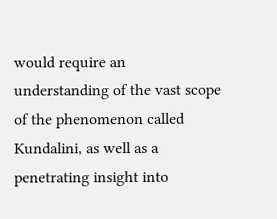would require an understanding of the vast scope of the phenomenon called Kundalini, as well as a penetrating insight into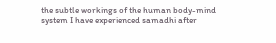the subtle workings of the human body-mind system I have experienced samadhi after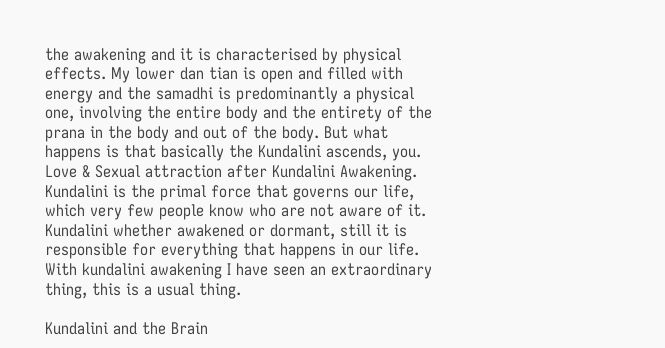the awakening and it is characterised by physical effects. My lower dan tian is open and filled with energy and the samadhi is predominantly a physical one, involving the entire body and the entirety of the prana in the body and out of the body. But what happens is that basically the Kundalini ascends, you. Love & Sexual attraction after Kundalini Awakening. Kundalini is the primal force that governs our life, which very few people know who are not aware of it. Kundalini whether awakened or dormant, still it is responsible for everything that happens in our life. With kundalini awakening I have seen an extraordinary thing, this is a usual thing.

Kundalini and the Brain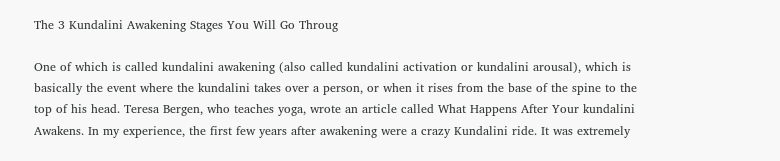The 3 Kundalini Awakening Stages You Will Go Throug

One of which is called kundalini awakening (also called kundalini activation or kundalini arousal), which is basically the event where the kundalini takes over a person, or when it rises from the base of the spine to the top of his head. Teresa Bergen, who teaches yoga, wrote an article called What Happens After Your kundalini Awakens. In my experience, the first few years after awakening were a crazy Kundalini ride. It was extremely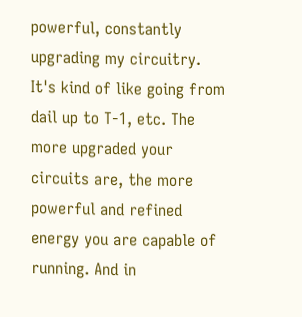powerful, constantly upgrading my circuitry. It's kind of like going from dail up to T-1, etc. The more upgraded your circuits are, the more powerful and refined energy you are capable of running. And in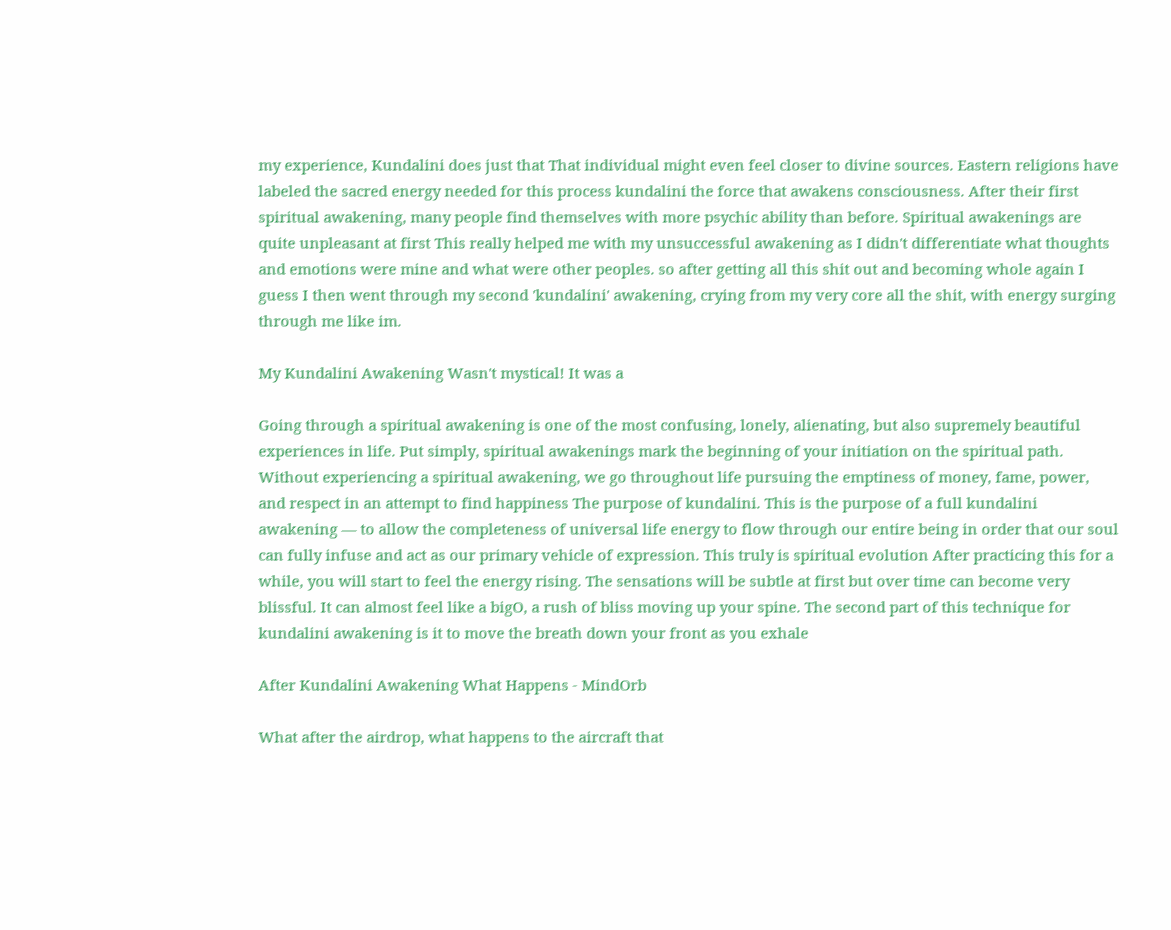my experience, Kundalini does just that That individual might even feel closer to divine sources. Eastern religions have labeled the sacred energy needed for this process kundalini the force that awakens consciousness. After their first spiritual awakening, many people find themselves with more psychic ability than before. Spiritual awakenings are quite unpleasant at first This really helped me with my unsuccessful awakening as I didn't differentiate what thoughts and emotions were mine and what were other peoples. so after getting all this shit out and becoming whole again I guess I then went through my second 'kundalini' awakening, crying from my very core all the shit, with energy surging through me like im.

My Kundalini Awakening Wasn't mystical! It was a

Going through a spiritual awakening is one of the most confusing, lonely, alienating, but also supremely beautiful experiences in life. Put simply, spiritual awakenings mark the beginning of your initiation on the spiritual path. Without experiencing a spiritual awakening, we go throughout life pursuing the emptiness of money, fame, power, and respect in an attempt to find happiness The purpose of kundalini. This is the purpose of a full kundalini awakening — to allow the completeness of universal life energy to flow through our entire being in order that our soul can fully infuse and act as our primary vehicle of expression. This truly is spiritual evolution After practicing this for a while, you will start to feel the energy rising. The sensations will be subtle at first but over time can become very blissful. It can almost feel like a bigO, a rush of bliss moving up your spine. The second part of this technique for kundalini awakening is it to move the breath down your front as you exhale

After Kundalini Awakening What Happens - MindOrb

What after the airdrop, what happens to the aircraft that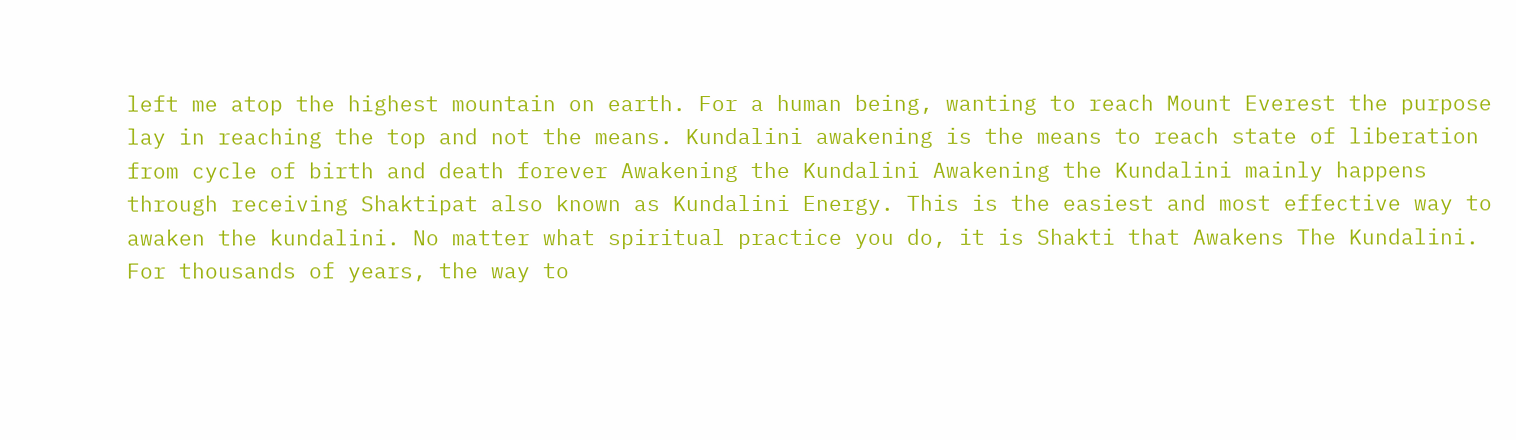left me atop the highest mountain on earth. For a human being, wanting to reach Mount Everest the purpose lay in reaching the top and not the means. Kundalini awakening is the means to reach state of liberation from cycle of birth and death forever Awakening the Kundalini Awakening the Kundalini mainly happens through receiving Shaktipat also known as Kundalini Energy. This is the easiest and most effective way to awaken the kundalini. No matter what spiritual practice you do, it is Shakti that Awakens The Kundalini. For thousands of years, the way to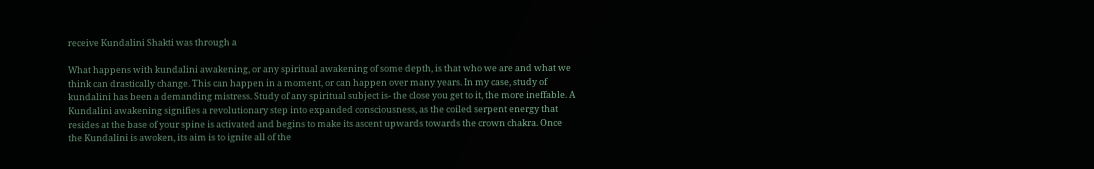receive Kundalini Shakti was through a

What happens with kundalini awakening, or any spiritual awakening of some depth, is that who we are and what we think can drastically change. This can happen in a moment, or can happen over many years. In my case, study of kundalini has been a demanding mistress. Study of any spiritual subject is- the close you get to it, the more ineffable. A Kundalini awakening signifies a revolutionary step into expanded consciousness, as the coiled serpent energy that resides at the base of your spine is activated and begins to make its ascent upwards towards the crown chakra. Once the Kundalini is awoken, its aim is to ignite all of the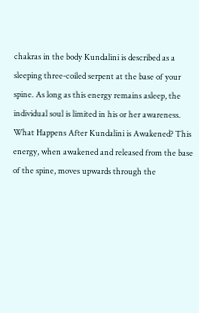chakras in the body Kundalini is described as a sleeping three-coiled serpent at the base of your spine. As long as this energy remains asleep, the individual soul is limited in his or her awareness. What Happens After Kundalini is Awakened? This energy, when awakened and released from the base of the spine, moves upwards through the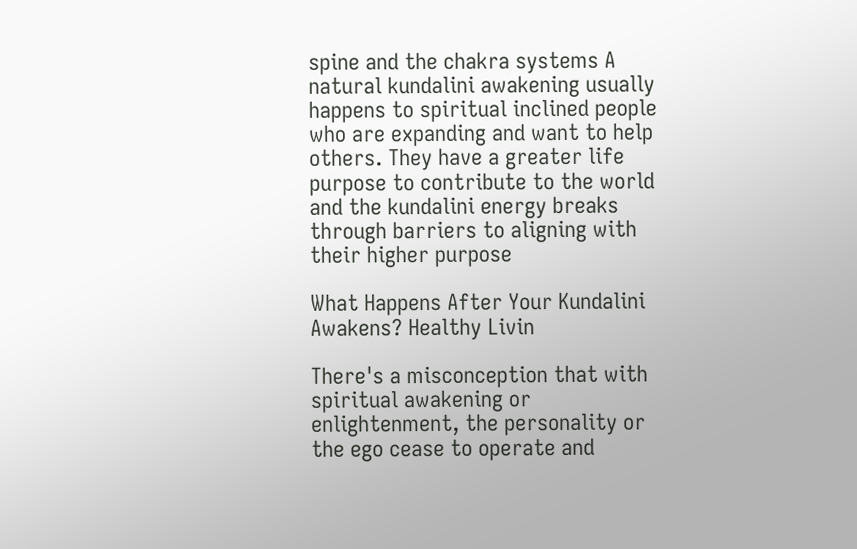spine and the chakra systems A natural kundalini awakening usually happens to spiritual inclined people who are expanding and want to help others. They have a greater life purpose to contribute to the world and the kundalini energy breaks through barriers to aligning with their higher purpose

What Happens After Your Kundalini Awakens? Healthy Livin

There's a misconception that with spiritual awakening or enlightenment, the personality or the ego cease to operate and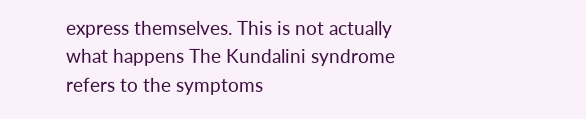express themselves. This is not actually what happens The Kundalini syndrome refers to the symptoms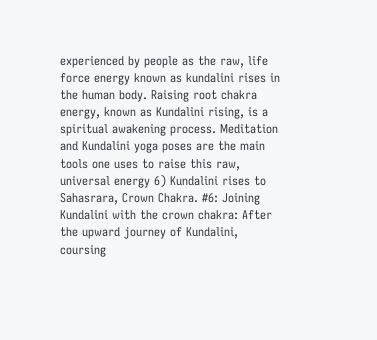experienced by people as the raw, life force energy known as kundalini rises in the human body. Raising root chakra energy, known as Kundalini rising, is a spiritual awakening process. Meditation and Kundalini yoga poses are the main tools one uses to raise this raw, universal energy 6) Kundalini rises to Sahasrara, Crown Chakra. #6: Joining Kundalini with the crown chakra: After the upward journey of Kundalini, coursing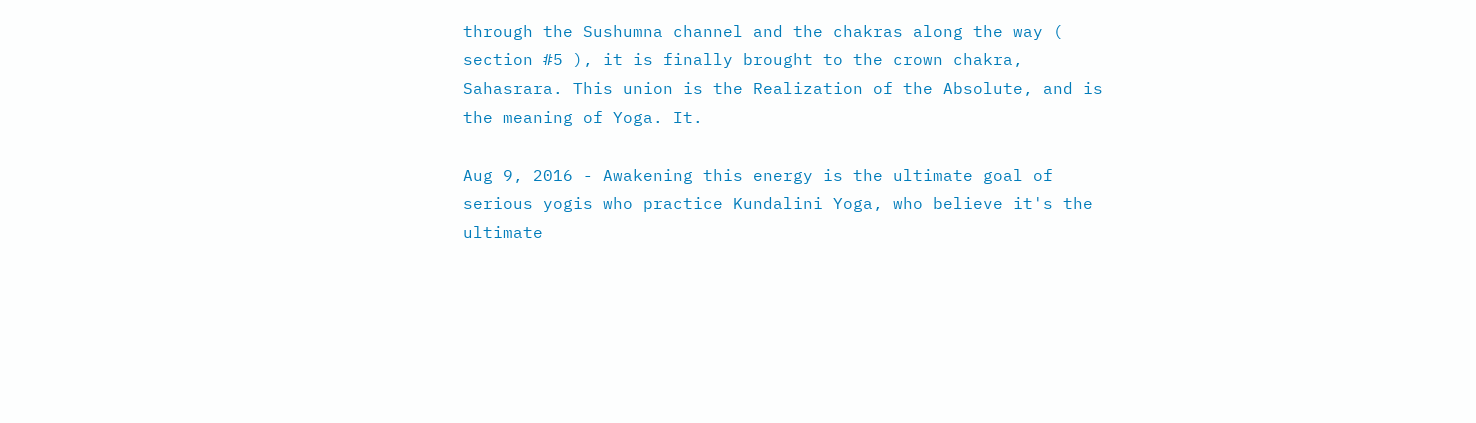through the Sushumna channel and the chakras along the way ( section #5 ), it is finally brought to the crown chakra, Sahasrara. This union is the Realization of the Absolute, and is the meaning of Yoga. It.

Aug 9, 2016 - Awakening this energy is the ultimate goal of serious yogis who practice Kundalini Yoga, who believe it's the ultimate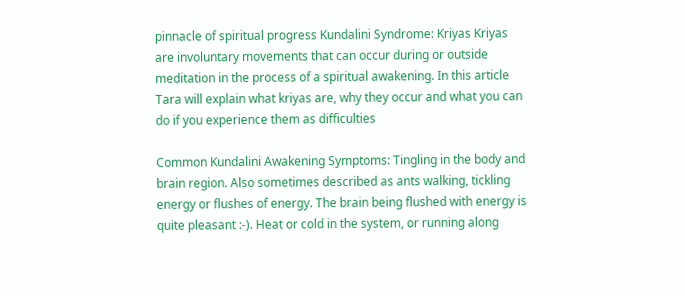pinnacle of spiritual progress Kundalini Syndrome: Kriyas Kriyas are involuntary movements that can occur during or outside meditation in the process of a spiritual awakening. In this article Tara will explain what kriyas are, why they occur and what you can do if you experience them as difficulties

Common Kundalini Awakening Symptoms: Tingling in the body and brain region. Also sometimes described as ants walking, tickling energy or flushes of energy. The brain being flushed with energy is quite pleasant :-). Heat or cold in the system, or running along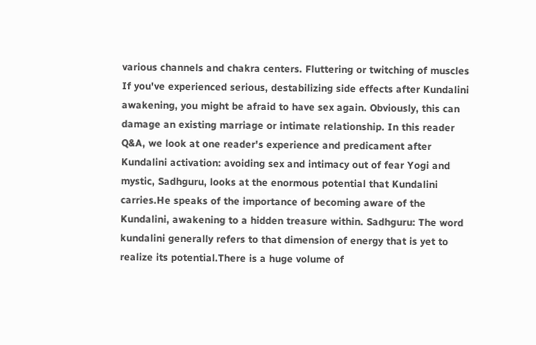various channels and chakra centers. Fluttering or twitching of muscles If you've experienced serious, destabilizing side effects after Kundalini awakening, you might be afraid to have sex again. Obviously, this can damage an existing marriage or intimate relationship. In this reader Q&A, we look at one reader's experience and predicament after Kundalini activation: avoiding sex and intimacy out of fear Yogi and mystic, Sadhguru, looks at the enormous potential that Kundalini carries.He speaks of the importance of becoming aware of the Kundalini, awakening to a hidden treasure within. Sadhguru: The word kundalini generally refers to that dimension of energy that is yet to realize its potential.There is a huge volume of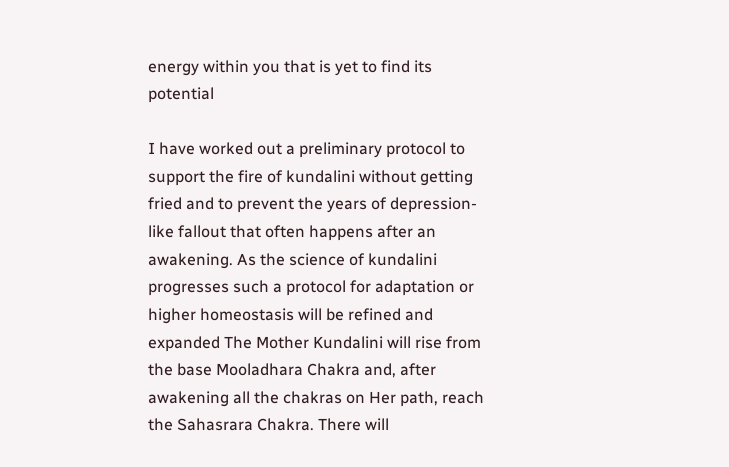energy within you that is yet to find its potential

I have worked out a preliminary protocol to support the fire of kundalini without getting fried and to prevent the years of depression-like fallout that often happens after an awakening. As the science of kundalini progresses such a protocol for adaptation or higher homeostasis will be refined and expanded The Mother Kundalini will rise from the base Mooladhara Chakra and, after awakening all the chakras on Her path, reach the Sahasrara Chakra. There will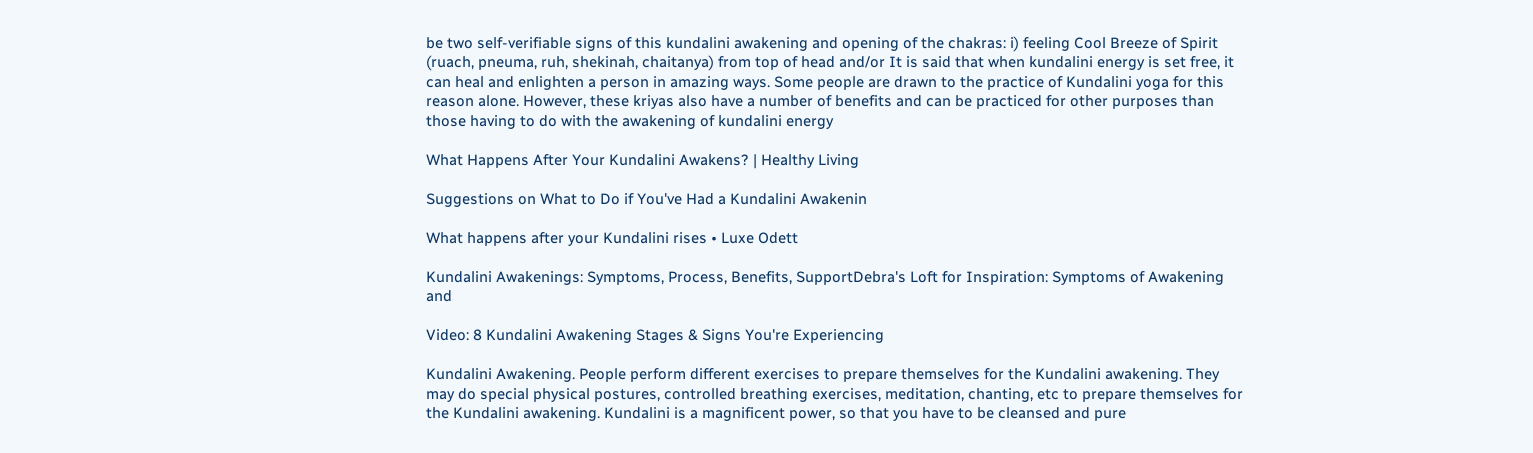be two self-verifiable signs of this kundalini awakening and opening of the chakras: i) feeling Cool Breeze of Spirit (ruach, pneuma, ruh, shekinah, chaitanya) from top of head and/or It is said that when kundalini energy is set free, it can heal and enlighten a person in amazing ways. Some people are drawn to the practice of Kundalini yoga for this reason alone. However, these kriyas also have a number of benefits and can be practiced for other purposes than those having to do with the awakening of kundalini energy

What Happens After Your Kundalini Awakens? | Healthy Living

Suggestions on What to Do if You've Had a Kundalini Awakenin

What happens after your Kundalini rises • Luxe Odett

Kundalini Awakenings: Symptoms, Process, Benefits, SupportDebra's Loft for Inspiration: Symptoms of Awakening and

Video: 8 Kundalini Awakening Stages & Signs You're Experiencing

Kundalini Awakening. People perform different exercises to prepare themselves for the Kundalini awakening. They may do special physical postures, controlled breathing exercises, meditation, chanting, etc to prepare themselves for the Kundalini awakening. Kundalini is a magnificent power, so that you have to be cleansed and pure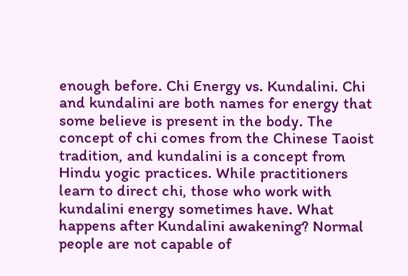enough before. Chi Energy vs. Kundalini. Chi and kundalini are both names for energy that some believe is present in the body. The concept of chi comes from the Chinese Taoist tradition, and kundalini is a concept from Hindu yogic practices. While practitioners learn to direct chi, those who work with kundalini energy sometimes have. What happens after Kundalini awakening? Normal people are not capable of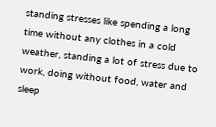standing stresses like spending a long time without any clothes in a cold weather, standing a lot of stress due to work, doing without food, water and sleep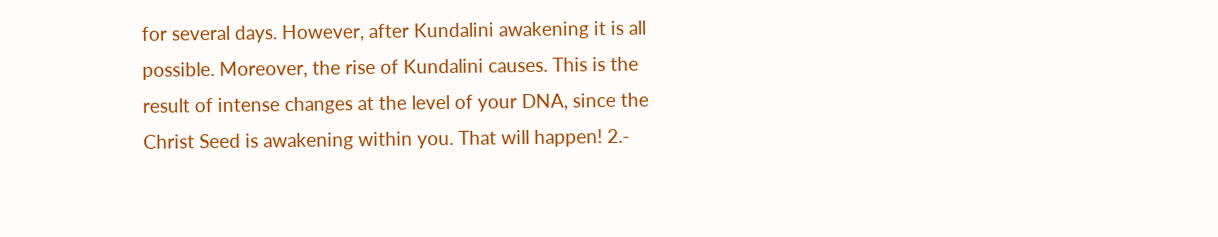for several days. However, after Kundalini awakening it is all possible. Moreover, the rise of Kundalini causes. This is the result of intense changes at the level of your DNA, since the Christ Seed is awakening within you. That will happen! 2.-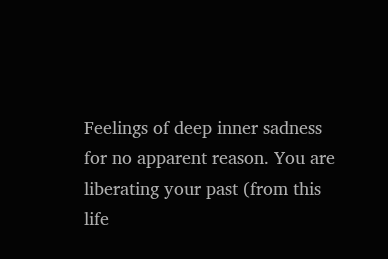Feelings of deep inner sadness for no apparent reason. You are liberating your past (from this life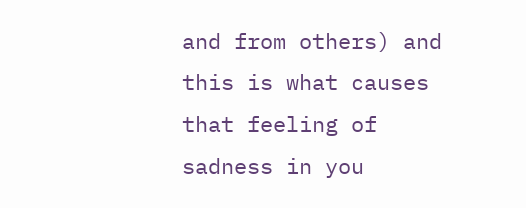and from others) and this is what causes that feeling of sadness in you